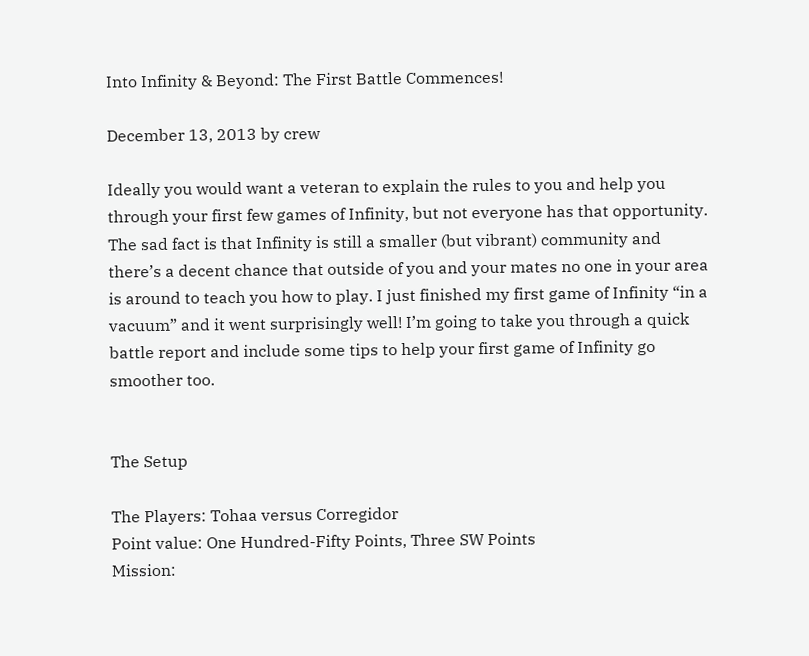Into Infinity & Beyond: The First Battle Commences!

December 13, 2013 by crew

Ideally you would want a veteran to explain the rules to you and help you through your first few games of Infinity, but not everyone has that opportunity. The sad fact is that Infinity is still a smaller (but vibrant) community and there’s a decent chance that outside of you and your mates no one in your area is around to teach you how to play. I just finished my first game of Infinity “in a vacuum” and it went surprisingly well! I’m going to take you through a quick battle report and include some tips to help your first game of Infinity go smoother too.


The Setup

The Players: Tohaa versus Corregidor
Point value: One Hundred-Fifty Points, Three SW Points
Mission: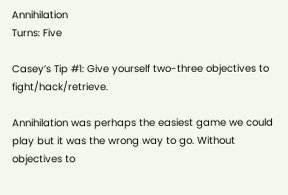Annihilation
Turns: Five

Casey’s Tip #1: Give yourself two-three objectives to fight/hack/retrieve.

Annihilation was perhaps the easiest game we could play but it was the wrong way to go. Without objectives to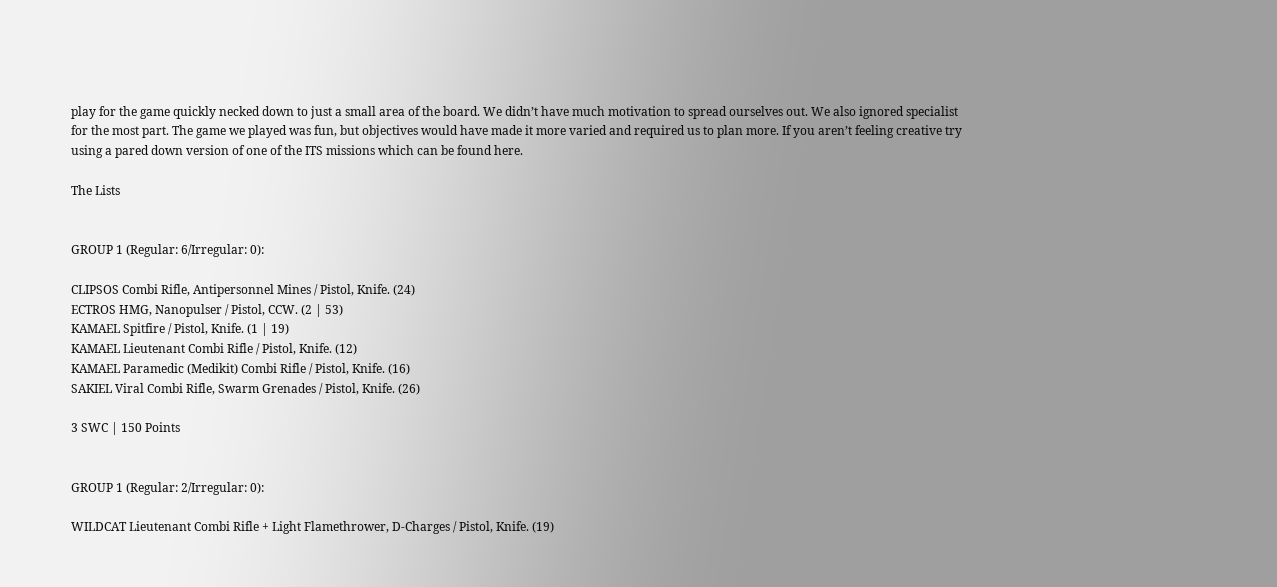play for the game quickly necked down to just a small area of the board. We didn’t have much motivation to spread ourselves out. We also ignored specialist for the most part. The game we played was fun, but objectives would have made it more varied and required us to plan more. If you aren’t feeling creative try using a pared down version of one of the ITS missions which can be found here.

The Lists


GROUP 1 (Regular: 6/Irregular: 0):

CLIPSOS Combi Rifle, Antipersonnel Mines / Pistol, Knife. (24)
ECTROS HMG, Nanopulser / Pistol, CCW. (2 | 53)
KAMAEL Spitfire / Pistol, Knife. (1 | 19)
KAMAEL Lieutenant Combi Rifle / Pistol, Knife. (12)
KAMAEL Paramedic (Medikit) Combi Rifle / Pistol, Knife. (16)
SAKIEL Viral Combi Rifle, Swarm Grenades / Pistol, Knife. (26)

3 SWC | 150 Points


GROUP 1 (Regular: 2/Irregular: 0):

WILDCAT Lieutenant Combi Rifle + Light Flamethrower, D-Charges / Pistol, Knife. (19)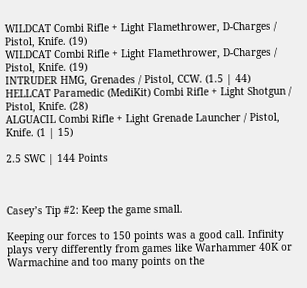WILDCAT Combi Rifle + Light Flamethrower, D-Charges / Pistol, Knife. (19)
WILDCAT Combi Rifle + Light Flamethrower, D-Charges / Pistol, Knife. (19)
INTRUDER HMG, Grenades / Pistol, CCW. (1.5 | 44)
HELLCAT Paramedic (MediKit) Combi Rifle + Light Shotgun / Pistol, Knife. (28)
ALGUACIL Combi Rifle + Light Grenade Launcher / Pistol, Knife. (1 | 15)

2.5 SWC | 144 Points



Casey’s Tip #2: Keep the game small.

Keeping our forces to 150 points was a good call. Infinity plays very differently from games like Warhammer 40K or Warmachine and too many points on the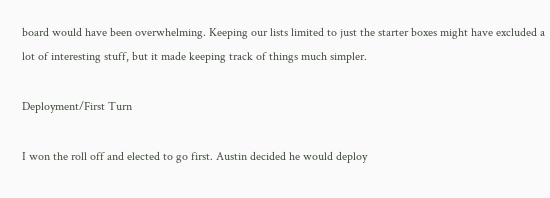board would have been overwhelming. Keeping our lists limited to just the starter boxes might have excluded a lot of interesting stuff, but it made keeping track of things much simpler.

Deployment/First Turn

I won the roll off and elected to go first. Austin decided he would deploy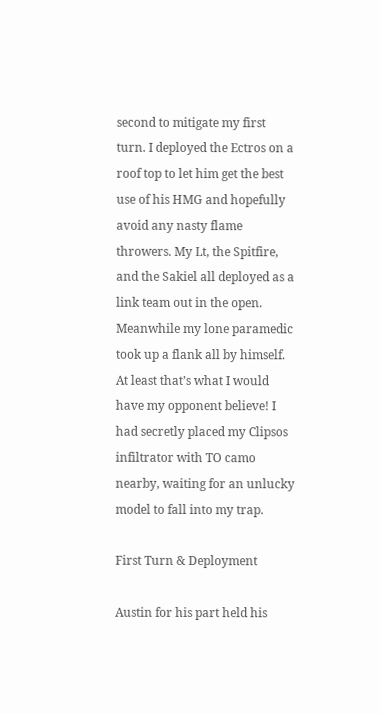second to mitigate my first turn. I deployed the Ectros on a roof top to let him get the best use of his HMG and hopefully avoid any nasty flame throwers. My Lt, the Spitfire, and the Sakiel all deployed as a link team out in the open. Meanwhile my lone paramedic took up a flank all by himself. At least that’s what I would have my opponent believe! I had secretly placed my Clipsos infiltrator with TO camo nearby, waiting for an unlucky model to fall into my trap.

First Turn & Deployment

Austin for his part held his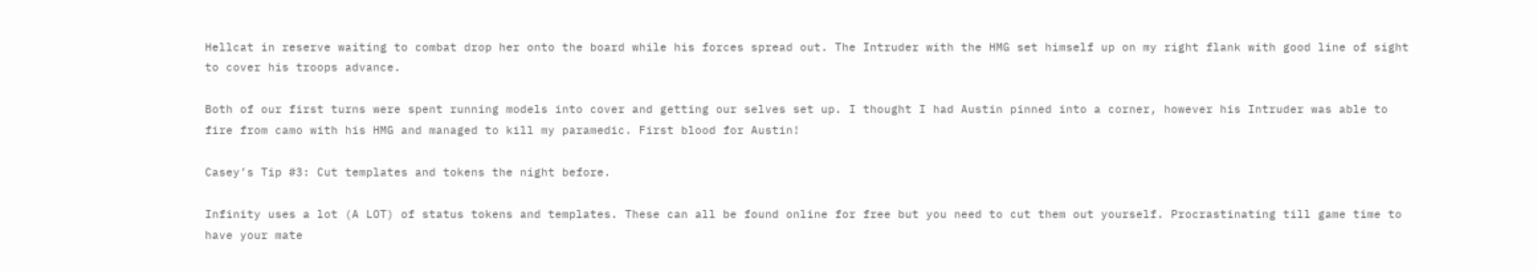Hellcat in reserve waiting to combat drop her onto the board while his forces spread out. The Intruder with the HMG set himself up on my right flank with good line of sight to cover his troops advance.

Both of our first turns were spent running models into cover and getting our selves set up. I thought I had Austin pinned into a corner, however his Intruder was able to fire from camo with his HMG and managed to kill my paramedic. First blood for Austin!

Casey’s Tip #3: Cut templates and tokens the night before.

Infinity uses a lot (A LOT) of status tokens and templates. These can all be found online for free but you need to cut them out yourself. Procrastinating till game time to have your mate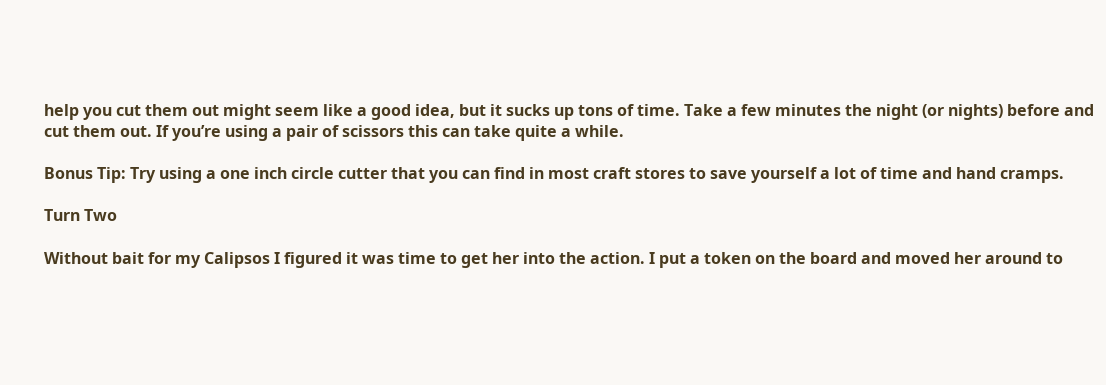help you cut them out might seem like a good idea, but it sucks up tons of time. Take a few minutes the night (or nights) before and cut them out. If you’re using a pair of scissors this can take quite a while.

Bonus Tip: Try using a one inch circle cutter that you can find in most craft stores to save yourself a lot of time and hand cramps.

Turn Two

Without bait for my Calipsos I figured it was time to get her into the action. I put a token on the board and moved her around to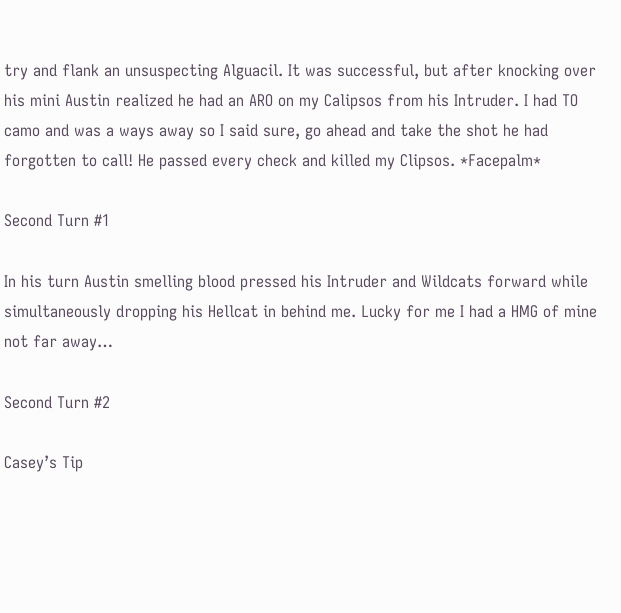try and flank an unsuspecting Alguacil. It was successful, but after knocking over his mini Austin realized he had an ARO on my Calipsos from his Intruder. I had TO camo and was a ways away so I said sure, go ahead and take the shot he had forgotten to call! He passed every check and killed my Clipsos. *Facepalm*

Second Turn #1

In his turn Austin smelling blood pressed his Intruder and Wildcats forward while simultaneously dropping his Hellcat in behind me. Lucky for me I had a HMG of mine not far away…

Second Turn #2

Casey’s Tip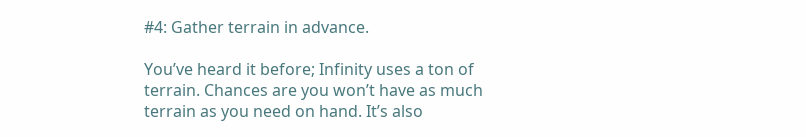#4: Gather terrain in advance.

You’ve heard it before; Infinity uses a ton of terrain. Chances are you won’t have as much terrain as you need on hand. It’s also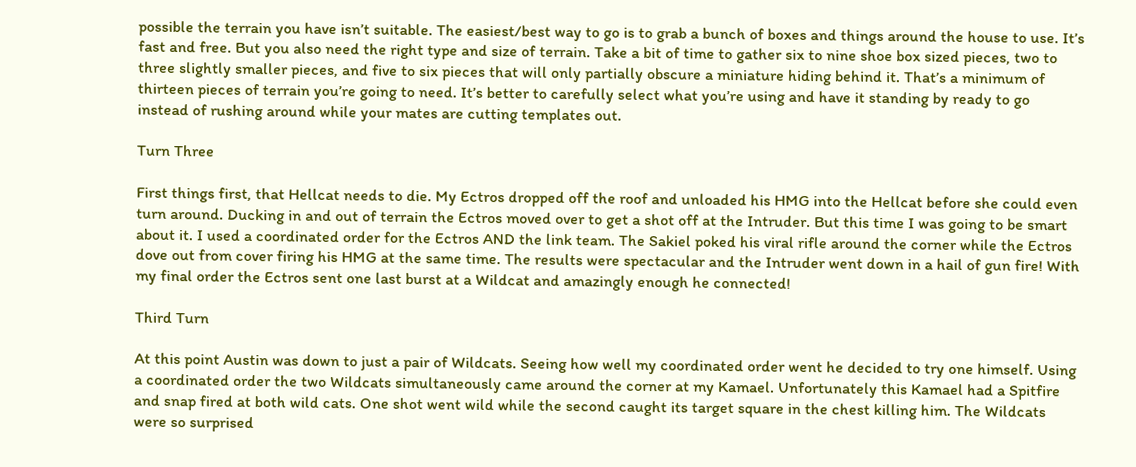possible the terrain you have isn’t suitable. The easiest/best way to go is to grab a bunch of boxes and things around the house to use. It’s fast and free. But you also need the right type and size of terrain. Take a bit of time to gather six to nine shoe box sized pieces, two to three slightly smaller pieces, and five to six pieces that will only partially obscure a miniature hiding behind it. That’s a minimum of thirteen pieces of terrain you’re going to need. It’s better to carefully select what you’re using and have it standing by ready to go instead of rushing around while your mates are cutting templates out.

Turn Three

First things first, that Hellcat needs to die. My Ectros dropped off the roof and unloaded his HMG into the Hellcat before she could even turn around. Ducking in and out of terrain the Ectros moved over to get a shot off at the Intruder. But this time I was going to be smart about it. I used a coordinated order for the Ectros AND the link team. The Sakiel poked his viral rifle around the corner while the Ectros dove out from cover firing his HMG at the same time. The results were spectacular and the Intruder went down in a hail of gun fire! With my final order the Ectros sent one last burst at a Wildcat and amazingly enough he connected!

Third Turn

At this point Austin was down to just a pair of Wildcats. Seeing how well my coordinated order went he decided to try one himself. Using a coordinated order the two Wildcats simultaneously came around the corner at my Kamael. Unfortunately this Kamael had a Spitfire and snap fired at both wild cats. One shot went wild while the second caught its target square in the chest killing him. The Wildcats were so surprised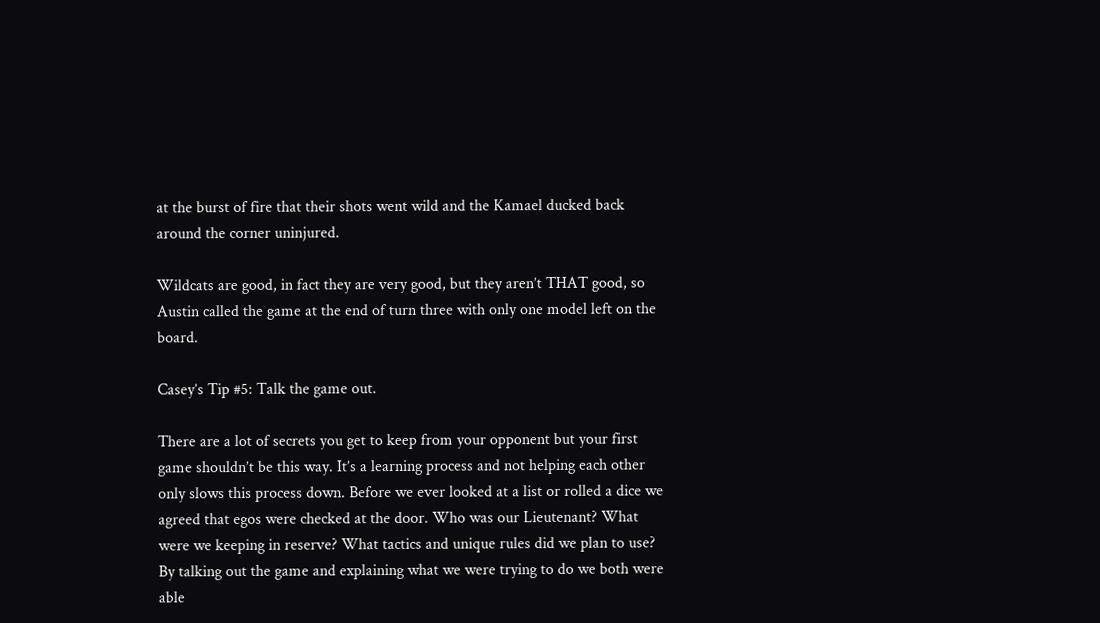at the burst of fire that their shots went wild and the Kamael ducked back around the corner uninjured.

Wildcats are good, in fact they are very good, but they aren’t THAT good, so Austin called the game at the end of turn three with only one model left on the board.

Casey’s Tip #5: Talk the game out.

There are a lot of secrets you get to keep from your opponent but your first game shouldn’t be this way. It’s a learning process and not helping each other only slows this process down. Before we ever looked at a list or rolled a dice we agreed that egos were checked at the door. Who was our Lieutenant? What were we keeping in reserve? What tactics and unique rules did we plan to use? By talking out the game and explaining what we were trying to do we both were able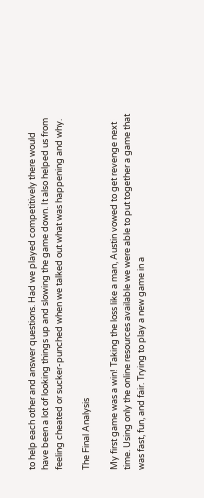to help each other and answer questions. Had we played competitively there would have been a lot of looking things up and slowing the game down. It also helped us from feeling cheated or sucker-punched when we talked out what was happening and why.

The Final Analysis

My first game was a win! Taking the loss like a man, Austin vowed to get revenge next time. Using only the online resources available we were able to put together a game that was fast, fun, and fair. Trying to play a new game in a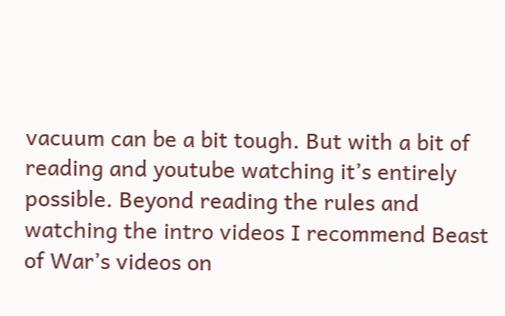vacuum can be a bit tough. But with a bit of reading and youtube watching it’s entirely possible. Beyond reading the rules and watching the intro videos I recommend Beast of War’s videos on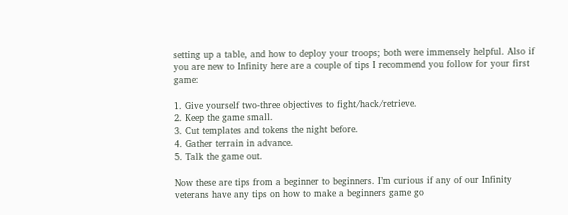setting up a table, and how to deploy your troops; both were immensely helpful. Also if you are new to Infinity here are a couple of tips I recommend you follow for your first game:

1. Give yourself two-three objectives to fight/hack/retrieve.
2. Keep the game small.
3. Cut templates and tokens the night before.
4. Gather terrain in advance.
5. Talk the game out.

Now these are tips from a beginner to beginners. I’m curious if any of our Infinity veterans have any tips on how to make a beginners game go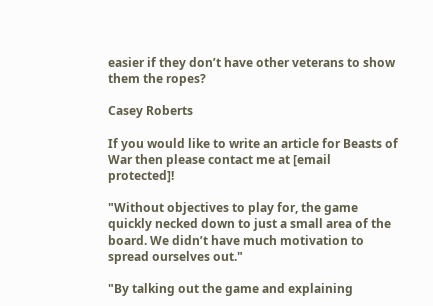easier if they don’t have other veterans to show them the ropes?

Casey Roberts

If you would like to write an article for Beasts of War then please contact me at [email protected]!

"Without objectives to play for, the game quickly necked down to just a small area of the board. We didn’t have much motivation to spread ourselves out."

"By talking out the game and explaining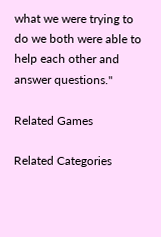what we were trying to do we both were able to help each other and answer questions."

Related Games

Related Categories